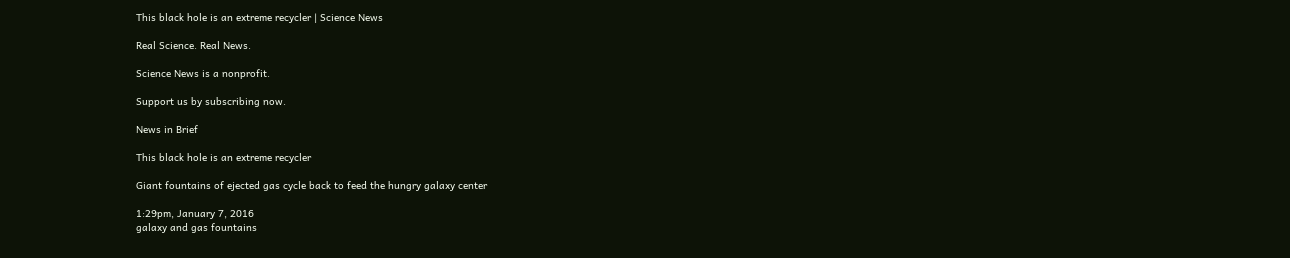This black hole is an extreme recycler | Science News

Real Science. Real News.

Science News is a nonprofit.

Support us by subscribing now.

News in Brief

This black hole is an extreme recycler

Giant fountains of ejected gas cycle back to feed the hungry galaxy center

1:29pm, January 7, 2016
galaxy and gas fountains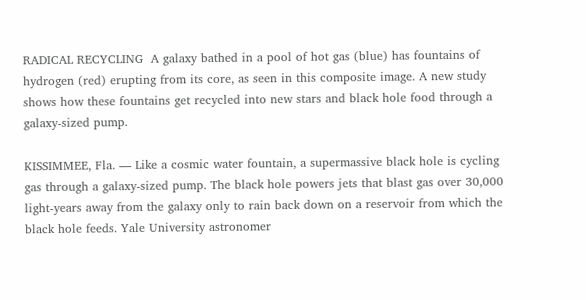RADICAL RECYCLING  A galaxy bathed in a pool of hot gas (blue) has fountains of hydrogen (red) erupting from its core, as seen in this composite image. A new study shows how these fountains get recycled into new stars and black hole food through a galaxy-sized pump.

KISSIMMEE, Fla. — Like a cosmic water fountain, a supermassive black hole is cycling gas through a galaxy-sized pump. The black hole powers jets that blast gas over 30,000 light-years away from the galaxy only to rain back down on a reservoir from which the black hole feeds. Yale University astronomer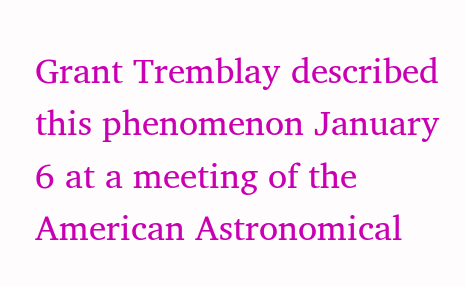Grant Tremblay described this phenomenon January 6 at a meeting of the American Astronomical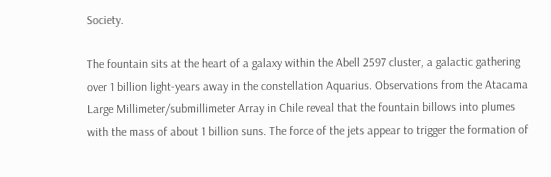Society.

The fountain sits at the heart of a galaxy within the Abell 2597 cluster, a galactic gathering over 1 billion light-years away in the constellation Aquarius. Observations from the Atacama Large Millimeter/submillimeter Array in Chile reveal that the fountain billows into plumes with the mass of about 1 billion suns. The force of the jets appear to trigger the formation of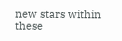new stars within these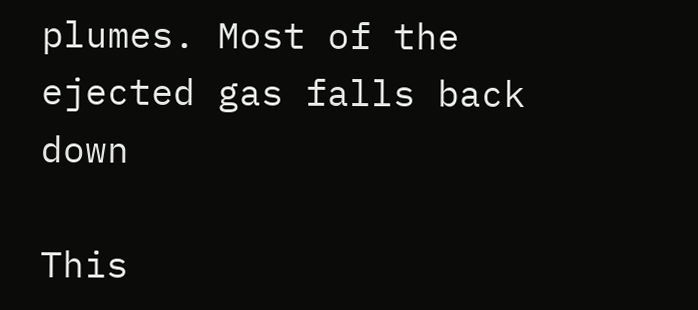plumes. Most of the ejected gas falls back down

This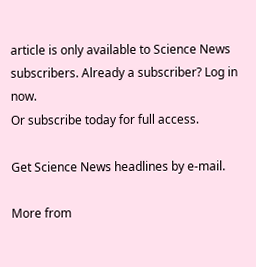article is only available to Science News subscribers. Already a subscriber? Log in now.
Or subscribe today for full access.

Get Science News headlines by e-mail.

More from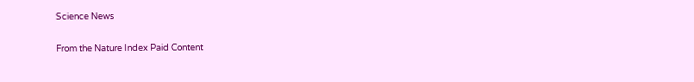Science News

From the Nature Index Paid Content